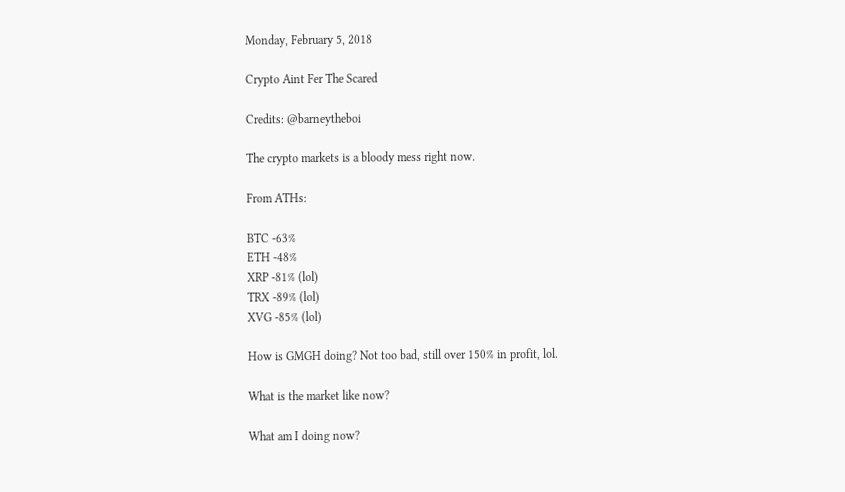Monday, February 5, 2018

Crypto Aint Fer The Scared

Credits: @barneytheboi

The crypto markets is a bloody mess right now.

From ATHs:

BTC -63%
ETH -48%
XRP -81% (lol)
TRX -89% (lol)
XVG -85% (lol)

How is GMGH doing? Not too bad, still over 150% in profit, lol.

What is the market like now?

What am I doing now?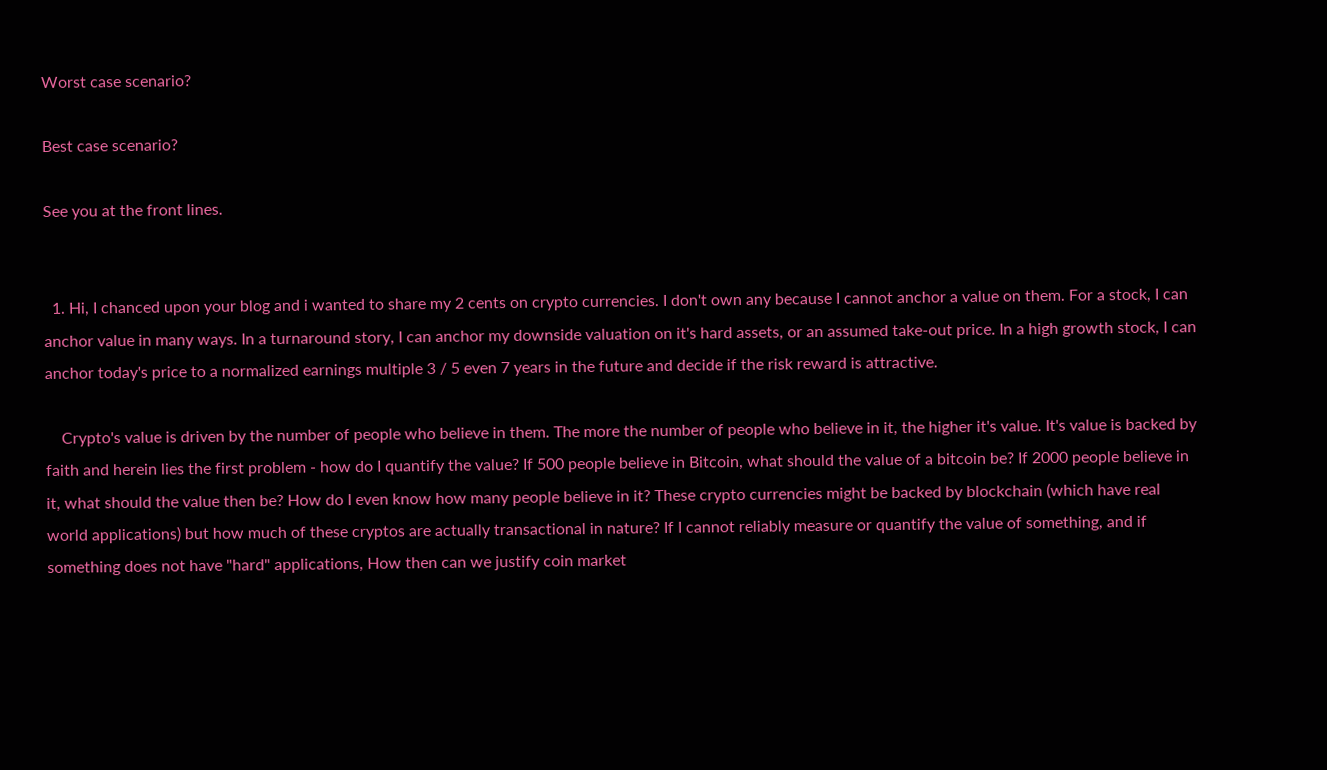Worst case scenario?

Best case scenario?

See you at the front lines.


  1. Hi, I chanced upon your blog and i wanted to share my 2 cents on crypto currencies. I don't own any because I cannot anchor a value on them. For a stock, I can anchor value in many ways. In a turnaround story, I can anchor my downside valuation on it's hard assets, or an assumed take-out price. In a high growth stock, I can anchor today's price to a normalized earnings multiple 3 / 5 even 7 years in the future and decide if the risk reward is attractive.

    Crypto's value is driven by the number of people who believe in them. The more the number of people who believe in it, the higher it's value. It's value is backed by faith and herein lies the first problem - how do I quantify the value? If 500 people believe in Bitcoin, what should the value of a bitcoin be? If 2000 people believe in it, what should the value then be? How do I even know how many people believe in it? These crypto currencies might be backed by blockchain (which have real world applications) but how much of these cryptos are actually transactional in nature? If I cannot reliably measure or quantify the value of something, and if something does not have "hard" applications, How then can we justify coin market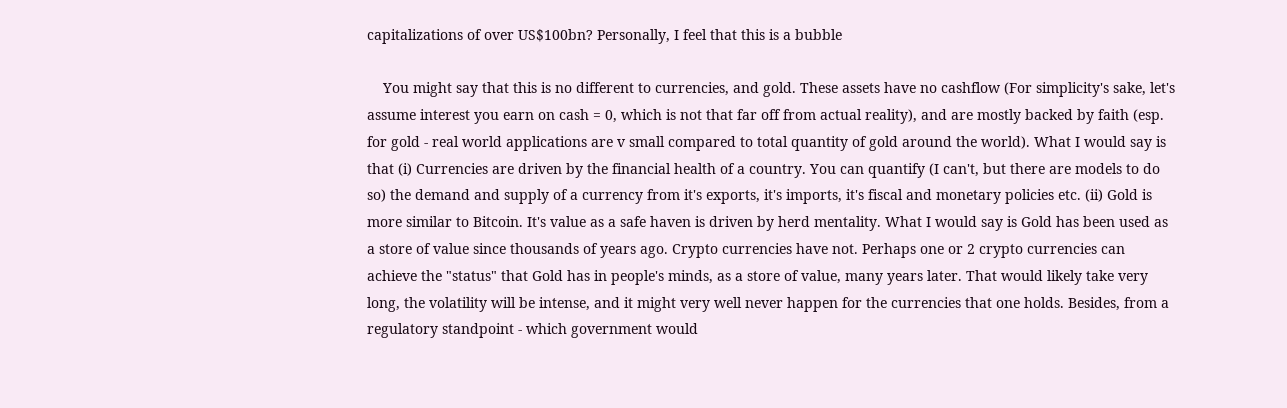capitalizations of over US$100bn? Personally, I feel that this is a bubble

    You might say that this is no different to currencies, and gold. These assets have no cashflow (For simplicity's sake, let's assume interest you earn on cash = 0, which is not that far off from actual reality), and are mostly backed by faith (esp. for gold - real world applications are v small compared to total quantity of gold around the world). What I would say is that (i) Currencies are driven by the financial health of a country. You can quantify (I can't, but there are models to do so) the demand and supply of a currency from it's exports, it's imports, it's fiscal and monetary policies etc. (ii) Gold is more similar to Bitcoin. It's value as a safe haven is driven by herd mentality. What I would say is Gold has been used as a store of value since thousands of years ago. Crypto currencies have not. Perhaps one or 2 crypto currencies can achieve the "status" that Gold has in people's minds, as a store of value, many years later. That would likely take very long, the volatility will be intense, and it might very well never happen for the currencies that one holds. Besides, from a regulatory standpoint - which government would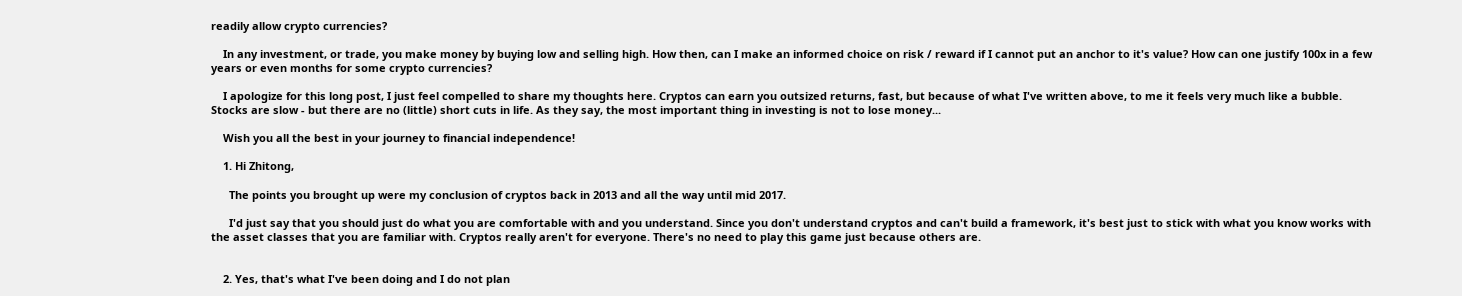readily allow crypto currencies?

    In any investment, or trade, you make money by buying low and selling high. How then, can I make an informed choice on risk / reward if I cannot put an anchor to it's value? How can one justify 100x in a few years or even months for some crypto currencies?

    I apologize for this long post, I just feel compelled to share my thoughts here. Cryptos can earn you outsized returns, fast, but because of what I've written above, to me it feels very much like a bubble. Stocks are slow - but there are no (little) short cuts in life. As they say, the most important thing in investing is not to lose money...

    Wish you all the best in your journey to financial independence!

    1. Hi Zhitong,

      The points you brought up were my conclusion of cryptos back in 2013 and all the way until mid 2017.

      I'd just say that you should just do what you are comfortable with and you understand. Since you don't understand cryptos and can't build a framework, it's best just to stick with what you know works with the asset classes that you are familiar with. Cryptos really aren't for everyone. There's no need to play this game just because others are.


    2. Yes, that's what I've been doing and I do not plan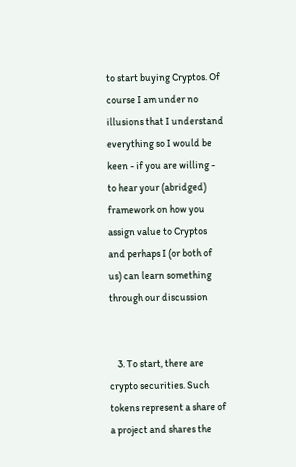to start buying Cryptos. Of course I am under no illusions that I understand everything so I would be keen - if you are willing - to hear your (abridged) framework on how you assign value to Cryptos and perhaps I (or both of us) can learn something through our discussion


    3. To start, there are crypto securities. Such tokens represent a share of a project and shares the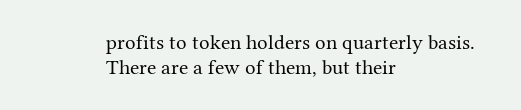profits to token holders on quarterly basis. There are a few of them, but their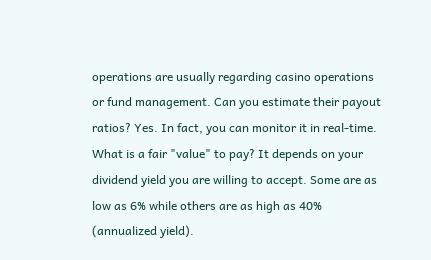operations are usually regarding casino operations or fund management. Can you estimate their payout ratios? Yes. In fact, you can monitor it in real-time. What is a fair "value" to pay? It depends on your dividend yield you are willing to accept. Some are as low as 6% while others are as high as 40% (annualized yield).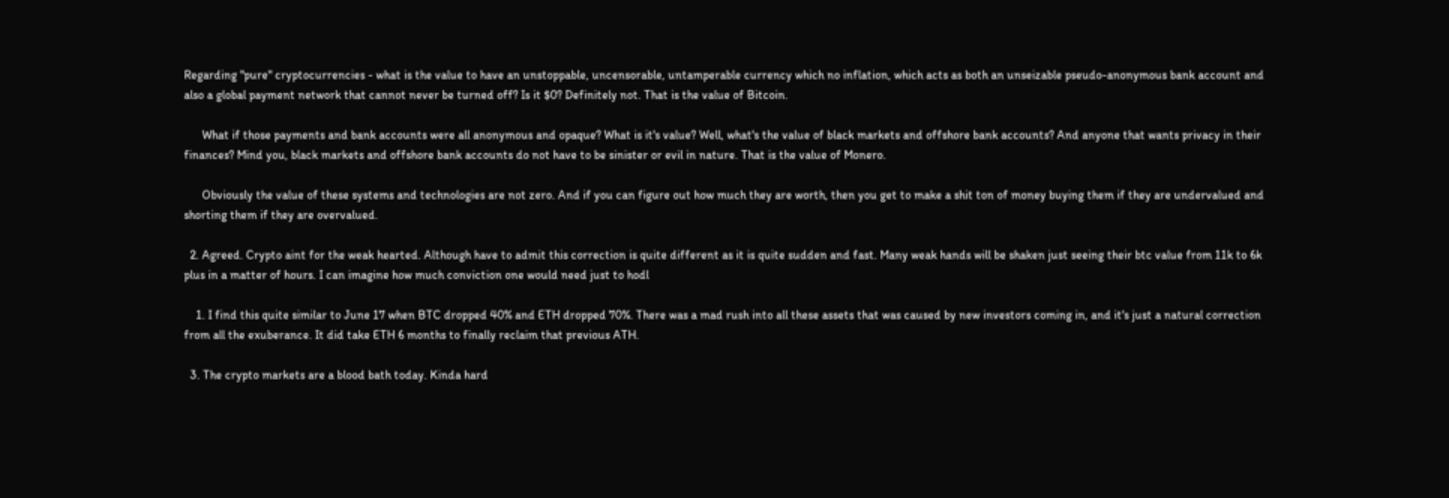Regarding "pure" cryptocurrencies - what is the value to have an unstoppable, uncensorable, untamperable currency which no inflation, which acts as both an unseizable pseudo-anonymous bank account and also a global payment network that cannot never be turned off? Is it $0? Definitely not. That is the value of Bitcoin.

      What if those payments and bank accounts were all anonymous and opaque? What is it's value? Well, what's the value of black markets and offshore bank accounts? And anyone that wants privacy in their finances? Mind you, black markets and offshore bank accounts do not have to be sinister or evil in nature. That is the value of Monero.

      Obviously the value of these systems and technologies are not zero. And if you can figure out how much they are worth, then you get to make a shit ton of money buying them if they are undervalued and shorting them if they are overvalued.

  2. Agreed. Crypto aint for the weak hearted. Although have to admit this correction is quite different as it is quite sudden and fast. Many weak hands will be shaken just seeing their btc value from 11k to 6k plus in a matter of hours. I can imagine how much conviction one would need just to hodl

    1. I find this quite similar to June 17 when BTC dropped 40% and ETH dropped 70%. There was a mad rush into all these assets that was caused by new investors coming in, and it's just a natural correction from all the exuberance. It did take ETH 6 months to finally reclaim that previous ATH.

  3. The crypto markets are a blood bath today. Kinda hard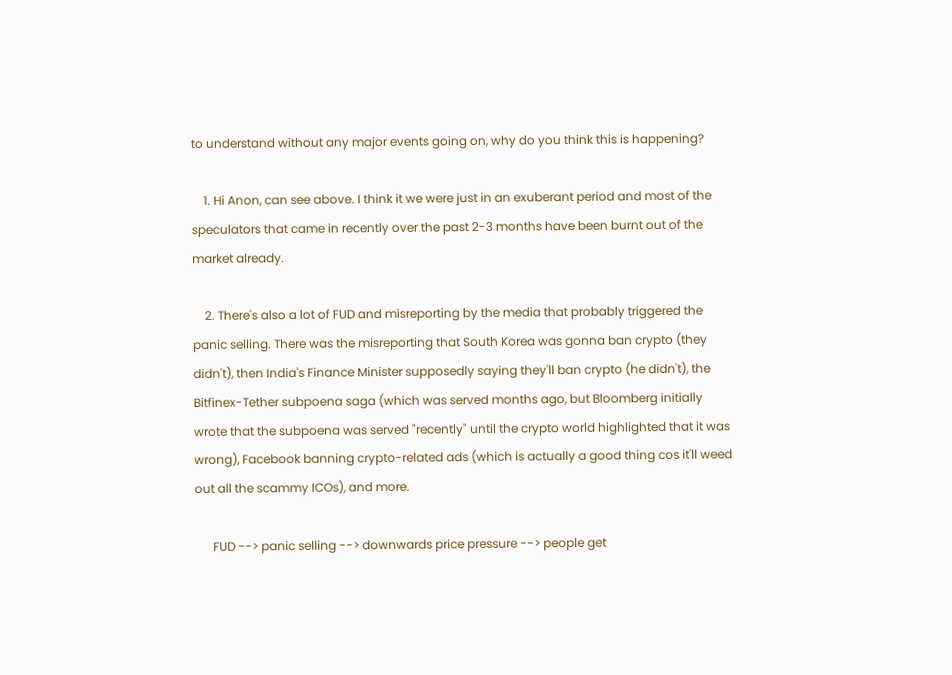to understand without any major events going on, why do you think this is happening?

    1. Hi Anon, can see above. I think it we were just in an exuberant period and most of the speculators that came in recently over the past 2-3 months have been burnt out of the market already.

    2. There's also a lot of FUD and misreporting by the media that probably triggered the panic selling. There was the misreporting that South Korea was gonna ban crypto (they didn't), then India's Finance Minister supposedly saying they'll ban crypto (he didn't), the Bitfinex-Tether subpoena saga (which was served months ago, but Bloomberg initially wrote that the subpoena was served "recently" until the crypto world highlighted that it was wrong), Facebook banning crypto-related ads (which is actually a good thing cos it'll weed out all the scammy ICOs), and more.

      FUD --> panic selling --> downwards price pressure --> people get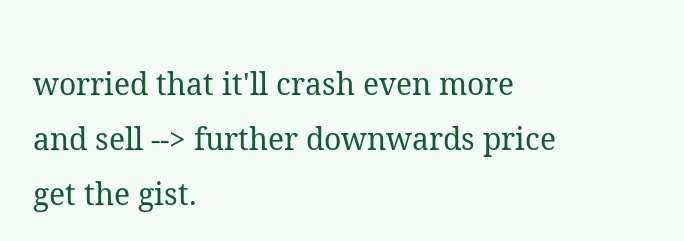worried that it'll crash even more and sell --> further downwards price get the gist.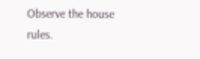Observe the house rules.